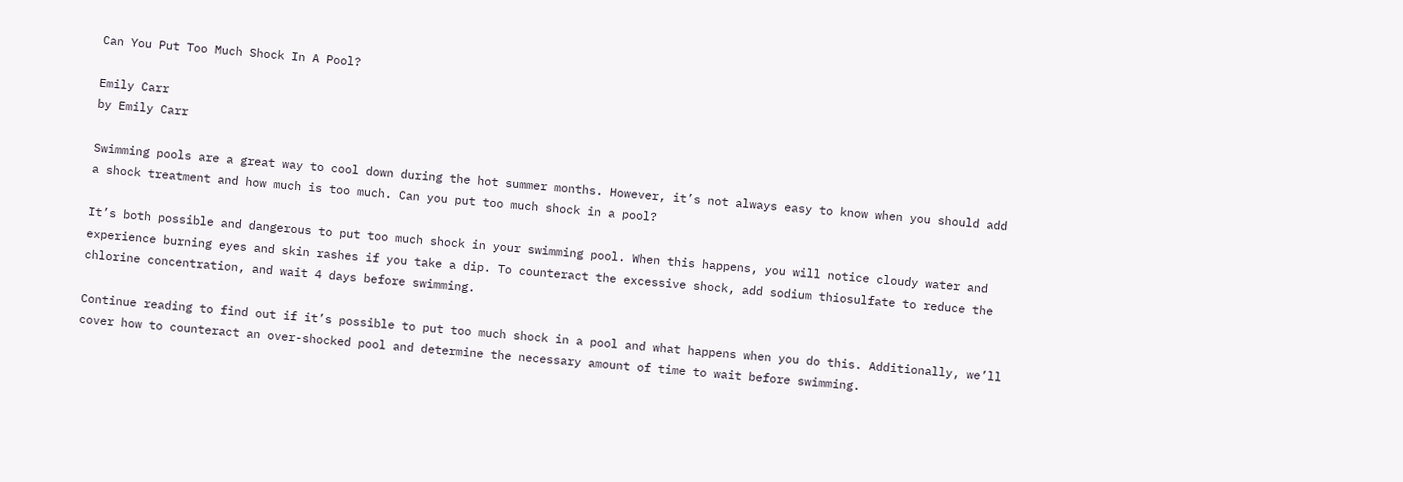Can You Put Too Much Shock In A Pool?

Emily Carr
by Emily Carr

Swimming pools are a great way to cool down during the hot summer months. However, it’s not always easy to know when you should add a shock treatment and how much is too much. Can you put too much shock in a pool?

It’s both possible and dangerous to put too much shock in your swimming pool. When this happens, you will notice cloudy water and experience burning eyes and skin rashes if you take a dip. To counteract the excessive shock, add sodium thiosulfate to reduce the chlorine concentration, and wait 4 days before swimming.

Continue reading to find out if it’s possible to put too much shock in a pool and what happens when you do this. Additionally, we’ll cover how to counteract an over-shocked pool and determine the necessary amount of time to wait before swimming.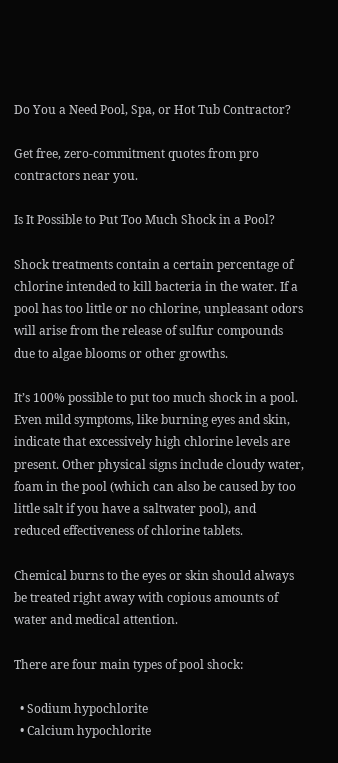Do You a Need Pool, Spa, or Hot Tub Contractor?

Get free, zero-commitment quotes from pro contractors near you.

Is It Possible to Put Too Much Shock in a Pool?

Shock treatments contain a certain percentage of chlorine intended to kill bacteria in the water. If a pool has too little or no chlorine, unpleasant odors will arise from the release of sulfur compounds due to algae blooms or other growths.

It’s 100% possible to put too much shock in a pool. Even mild symptoms, like burning eyes and skin, indicate that excessively high chlorine levels are present. Other physical signs include cloudy water, foam in the pool (which can also be caused by too little salt if you have a saltwater pool), and reduced effectiveness of chlorine tablets.

Chemical burns to the eyes or skin should always be treated right away with copious amounts of water and medical attention.

There are four main types of pool shock:

  • Sodium hypochlorite
  • Calcium hypochlorite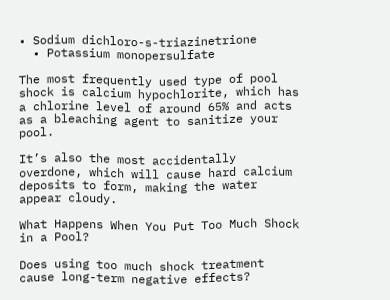• Sodium dichloro-s-triazinetrione
  • Potassium monopersulfate

The most frequently used type of pool shock is calcium hypochlorite, which has a chlorine level of around 65% and acts as a bleaching agent to sanitize your pool.

It’s also the most accidentally overdone, which will cause hard calcium deposits to form, making the water appear cloudy.

What Happens When You Put Too Much Shock in a Pool?

Does using too much shock treatment cause long-term negative effects?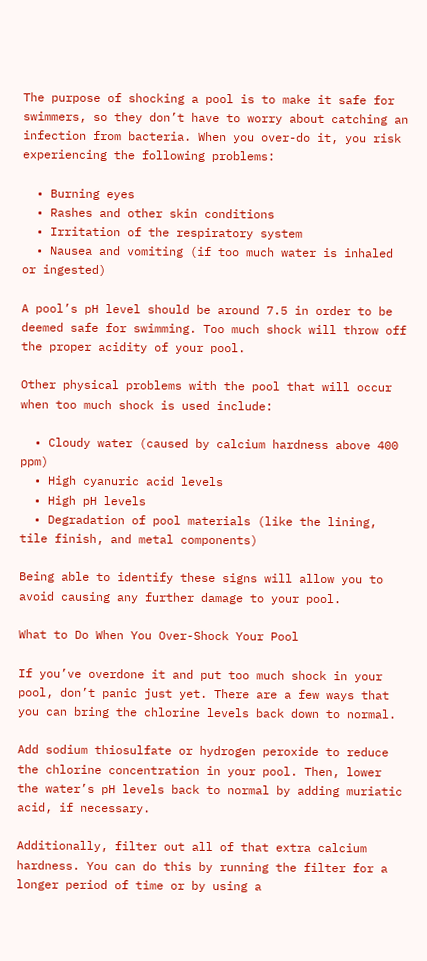The purpose of shocking a pool is to make it safe for swimmers, so they don’t have to worry about catching an infection from bacteria. When you over-do it, you risk experiencing the following problems:

  • Burning eyes
  • Rashes and other skin conditions
  • Irritation of the respiratory system
  • Nausea and vomiting (if too much water is inhaled or ingested)

A pool’s pH level should be around 7.5 in order to be deemed safe for swimming. Too much shock will throw off the proper acidity of your pool.

Other physical problems with the pool that will occur when too much shock is used include:

  • Cloudy water (caused by calcium hardness above 400 ppm)
  • High cyanuric acid levels
  • High pH levels
  • Degradation of pool materials (like the lining, tile finish, and metal components)

Being able to identify these signs will allow you to avoid causing any further damage to your pool.

What to Do When You Over-Shock Your Pool

If you’ve overdone it and put too much shock in your pool, don’t panic just yet. There are a few ways that you can bring the chlorine levels back down to normal.

Add sodium thiosulfate or hydrogen peroxide to reduce the chlorine concentration in your pool. Then, lower the water’s pH levels back to normal by adding muriatic acid, if necessary.

Additionally, filter out all of that extra calcium hardness. You can do this by running the filter for a longer period of time or by using a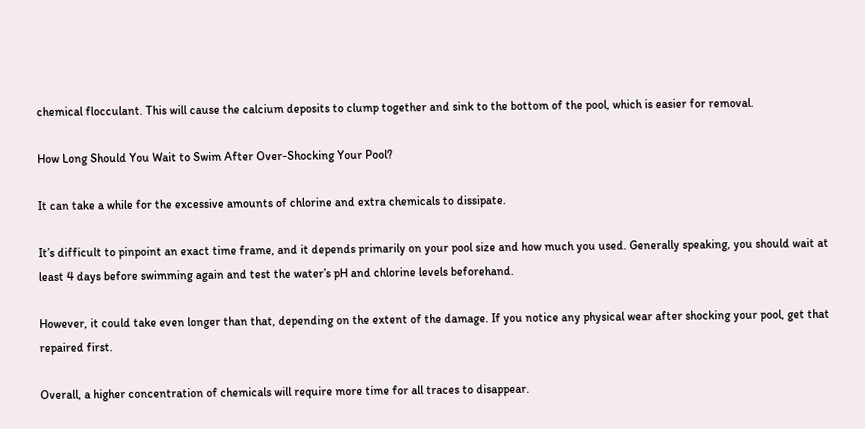chemical flocculant. This will cause the calcium deposits to clump together and sink to the bottom of the pool, which is easier for removal.

How Long Should You Wait to Swim After Over-Shocking Your Pool?

It can take a while for the excessive amounts of chlorine and extra chemicals to dissipate.

It’s difficult to pinpoint an exact time frame, and it depends primarily on your pool size and how much you used. Generally speaking, you should wait at least 4 days before swimming again and test the water’s pH and chlorine levels beforehand.

However, it could take even longer than that, depending on the extent of the damage. If you notice any physical wear after shocking your pool, get that repaired first.

Overall, a higher concentration of chemicals will require more time for all traces to disappear.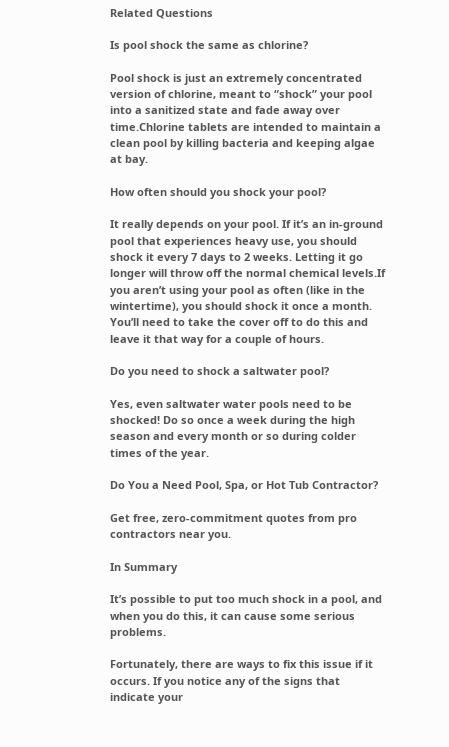Related Questions

Is pool shock the same as chlorine?

Pool shock is just an extremely concentrated version of chlorine, meant to “shock” your pool into a sanitized state and fade away over time.Chlorine tablets are intended to maintain a clean pool by killing bacteria and keeping algae at bay.

How often should you shock your pool?

It really depends on your pool. If it’s an in-ground pool that experiences heavy use, you should shock it every 7 days to 2 weeks. Letting it go longer will throw off the normal chemical levels.If you aren’t using your pool as often (like in the wintertime), you should shock it once a month. You’ll need to take the cover off to do this and leave it that way for a couple of hours.

Do you need to shock a saltwater pool?

Yes, even saltwater water pools need to be shocked! Do so once a week during the high season and every month or so during colder times of the year.

Do You a Need Pool, Spa, or Hot Tub Contractor?

Get free, zero-commitment quotes from pro contractors near you.

In Summary

It’s possible to put too much shock in a pool, and when you do this, it can cause some serious problems.

Fortunately, there are ways to fix this issue if it occurs. If you notice any of the signs that indicate your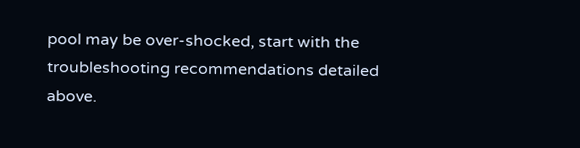pool may be over-shocked, start with the troubleshooting recommendations detailed above.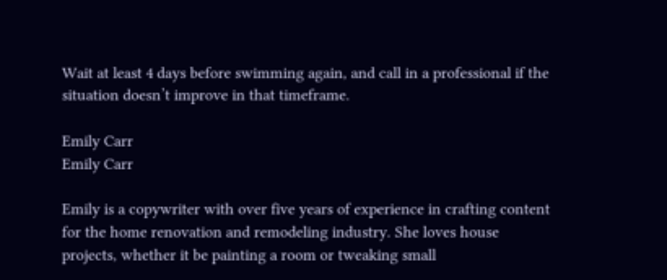Wait at least 4 days before swimming again, and call in a professional if the situation doesn’t improve in that timeframe.

Emily Carr
Emily Carr

Emily is a copywriter with over five years of experience in crafting content for the home renovation and remodeling industry. She loves house projects, whether it be painting a room or tweaking small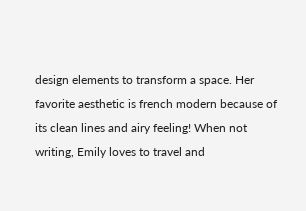design elements to transform a space. Her favorite aesthetic is french modern because of its clean lines and airy feeling! When not writing, Emily loves to travel and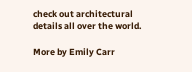check out architectural details all over the world.

More by Emily Carr